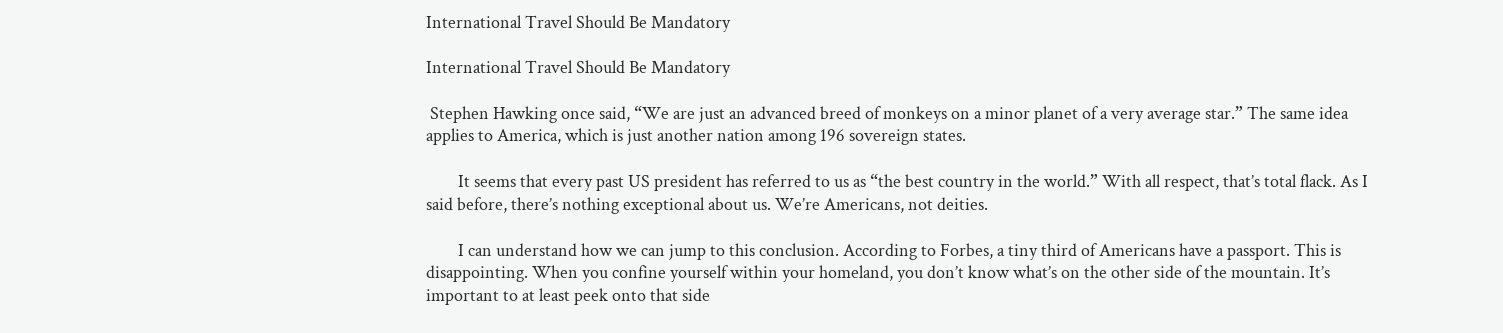International Travel Should Be Mandatory

International Travel Should Be Mandatory

 Stephen Hawking once said, “We are just an advanced breed of monkeys on a minor planet of a very average star.” The same idea applies to America, which is just another nation among 196 sovereign states.

        It seems that every past US president has referred to us as “the best country in the world.” With all respect, that’s total flack. As I said before, there’s nothing exceptional about us. We’re Americans, not deities.

        I can understand how we can jump to this conclusion. According to Forbes, a tiny third of Americans have a passport. This is disappointing. When you confine yourself within your homeland, you don’t know what’s on the other side of the mountain. It’s important to at least peek onto that side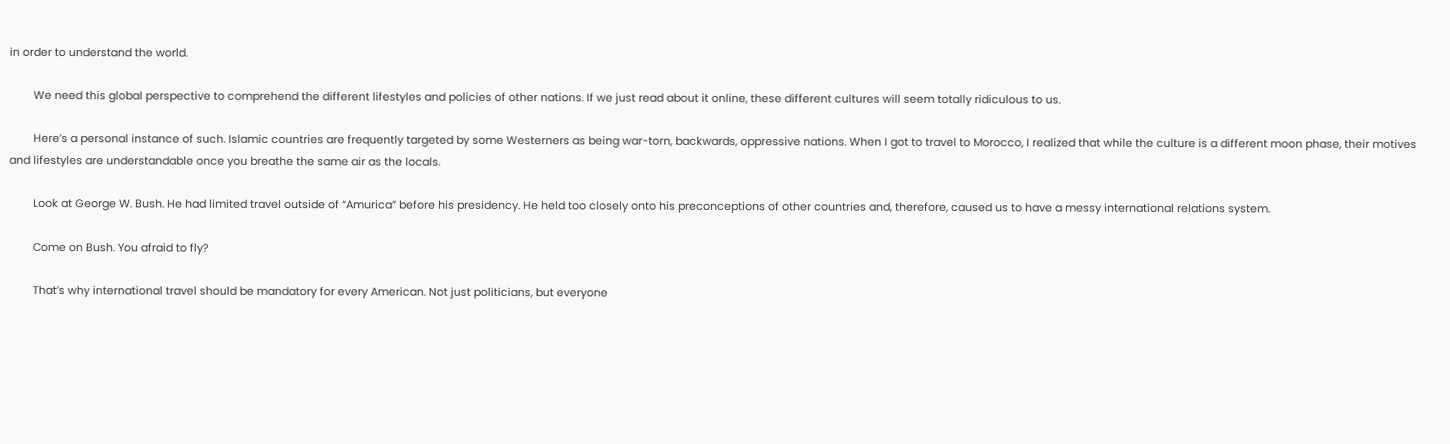in order to understand the world.

        We need this global perspective to comprehend the different lifestyles and policies of other nations. If we just read about it online, these different cultures will seem totally ridiculous to us.

        Here’s a personal instance of such. Islamic countries are frequently targeted by some Westerners as being war-torn, backwards, oppressive nations. When I got to travel to Morocco, I realized that while the culture is a different moon phase, their motives and lifestyles are understandable once you breathe the same air as the locals.

        Look at George W. Bush. He had limited travel outside of “Amurica” before his presidency. He held too closely onto his preconceptions of other countries and, therefore, caused us to have a messy international relations system.

        Come on Bush. You afraid to fly?

        That’s why international travel should be mandatory for every American. Not just politicians, but everyone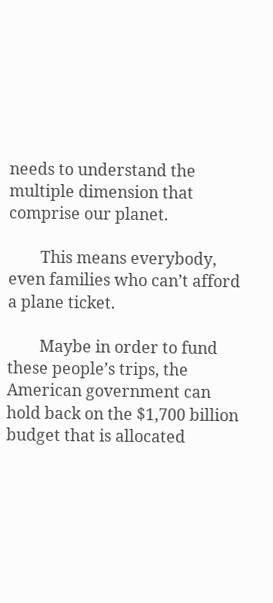needs to understand the multiple dimension that comprise our planet.

        This means everybody, even families who can’t afford a plane ticket.

        Maybe in order to fund these people’s trips, the American government can hold back on the $1,700 billion budget that is allocated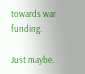towards war funding.

Just maybe.